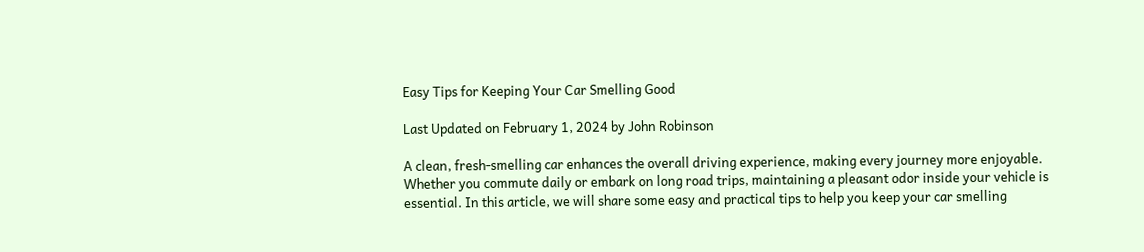Easy Tips for Keeping Your Car Smelling Good

Last Updated on February 1, 2024 by John Robinson

A clean, fresh-smelling car enhances the overall driving experience, making every journey more enjoyable. Whether you commute daily or embark on long road trips, maintaining a pleasant odor inside your vehicle is essential. In this article, we will share some easy and practical tips to help you keep your car smelling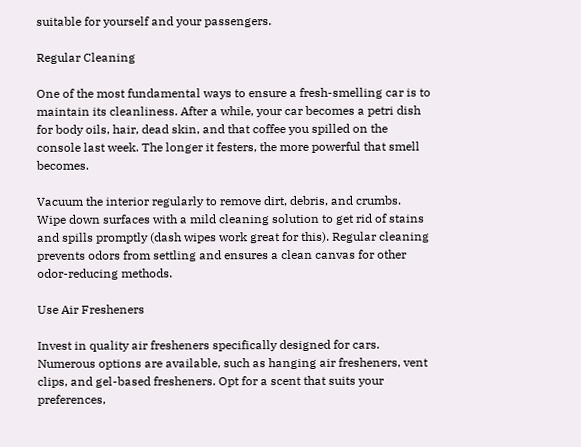suitable for yourself and your passengers.

Regular Cleaning

One of the most fundamental ways to ensure a fresh-smelling car is to maintain its cleanliness. After a while, your car becomes a petri dish for body oils, hair, dead skin, and that coffee you spilled on the console last week. The longer it festers, the more powerful that smell becomes.

Vacuum the interior regularly to remove dirt, debris, and crumbs. Wipe down surfaces with a mild cleaning solution to get rid of stains and spills promptly (dash wipes work great for this). Regular cleaning prevents odors from settling and ensures a clean canvas for other odor-reducing methods.

Use Air Fresheners

Invest in quality air fresheners specifically designed for cars. Numerous options are available, such as hanging air fresheners, vent clips, and gel-based fresheners. Opt for a scent that suits your preferences,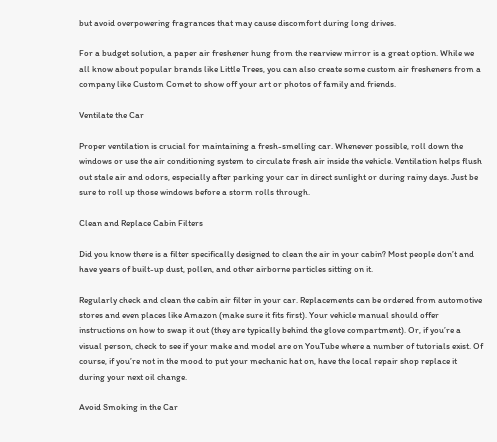but avoid overpowering fragrances that may cause discomfort during long drives.

For a budget solution, a paper air freshener hung from the rearview mirror is a great option. While we all know about popular brands like Little Trees, you can also create some custom air fresheners from a company like Custom Comet to show off your art or photos of family and friends.

Ventilate the Car

Proper ventilation is crucial for maintaining a fresh-smelling car. Whenever possible, roll down the windows or use the air conditioning system to circulate fresh air inside the vehicle. Ventilation helps flush out stale air and odors, especially after parking your car in direct sunlight or during rainy days. Just be sure to roll up those windows before a storm rolls through.

Clean and Replace Cabin Filters

Did you know there is a filter specifically designed to clean the air in your cabin? Most people don’t and have years of built-up dust, pollen, and other airborne particles sitting on it.

Regularly check and clean the cabin air filter in your car. Replacements can be ordered from automotive stores and even places like Amazon (make sure it fits first). Your vehicle manual should offer instructions on how to swap it out (they are typically behind the glove compartment). Or, if you’re a visual person, check to see if your make and model are on YouTube where a number of tutorials exist. Of course, if you’re not in the mood to put your mechanic hat on, have the local repair shop replace it during your next oil change.

Avoid Smoking in the Car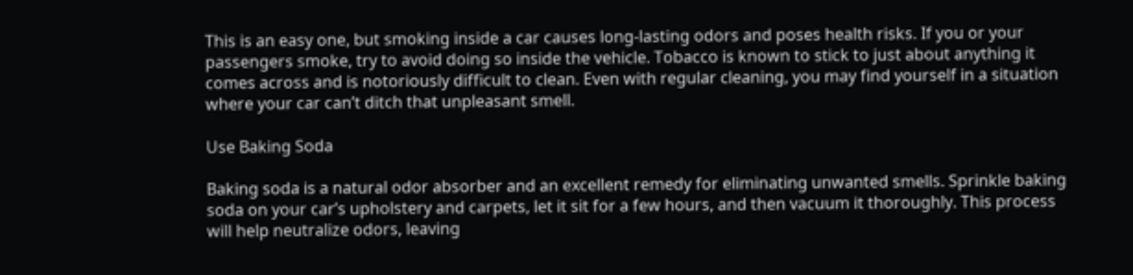This is an easy one, but smoking inside a car causes long-lasting odors and poses health risks. If you or your passengers smoke, try to avoid doing so inside the vehicle. Tobacco is known to stick to just about anything it comes across and is notoriously difficult to clean. Even with regular cleaning, you may find yourself in a situation where your car can’t ditch that unpleasant smell.

Use Baking Soda

Baking soda is a natural odor absorber and an excellent remedy for eliminating unwanted smells. Sprinkle baking soda on your car’s upholstery and carpets, let it sit for a few hours, and then vacuum it thoroughly. This process will help neutralize odors, leaving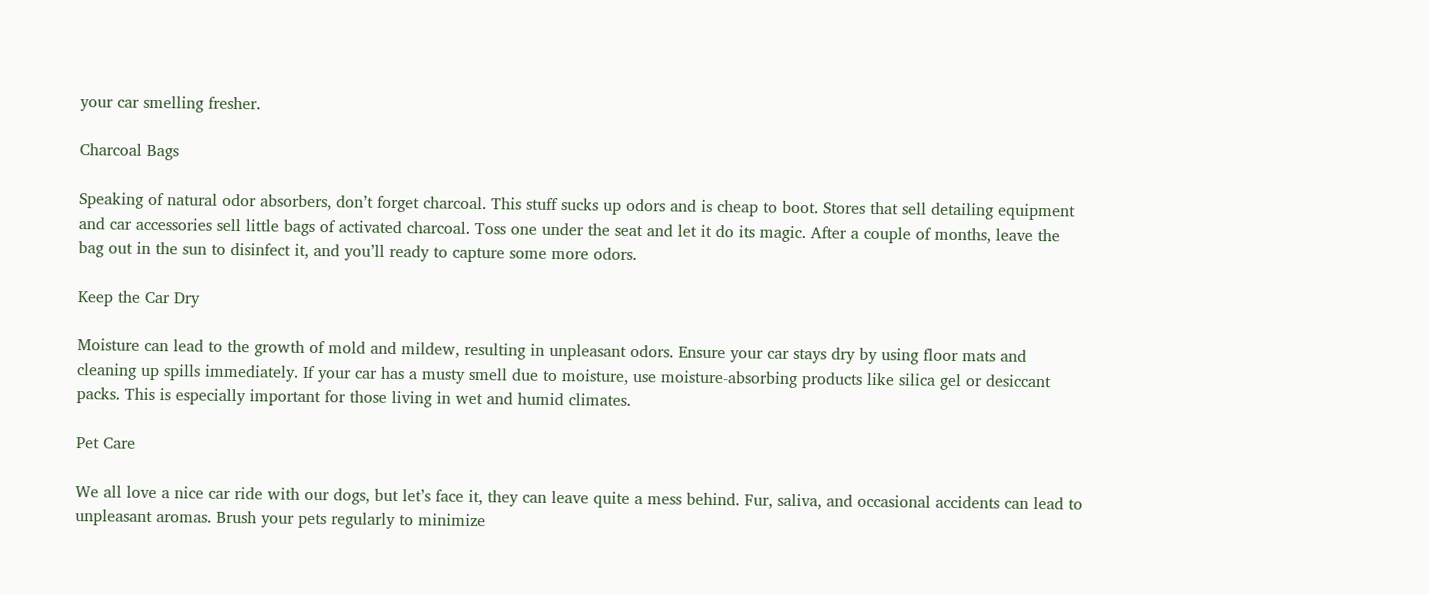your car smelling fresher.

Charcoal Bags

Speaking of natural odor absorbers, don’t forget charcoal. This stuff sucks up odors and is cheap to boot. Stores that sell detailing equipment and car accessories sell little bags of activated charcoal. Toss one under the seat and let it do its magic. After a couple of months, leave the bag out in the sun to disinfect it, and you’ll ready to capture some more odors.

Keep the Car Dry

Moisture can lead to the growth of mold and mildew, resulting in unpleasant odors. Ensure your car stays dry by using floor mats and cleaning up spills immediately. If your car has a musty smell due to moisture, use moisture-absorbing products like silica gel or desiccant packs. This is especially important for those living in wet and humid climates.

Pet Care

We all love a nice car ride with our dogs, but let’s face it, they can leave quite a mess behind. Fur, saliva, and occasional accidents can lead to unpleasant aromas. Brush your pets regularly to minimize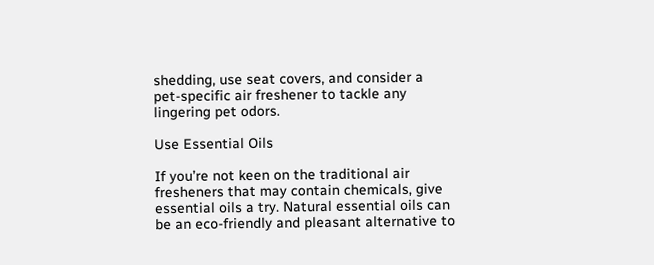shedding, use seat covers, and consider a pet-specific air freshener to tackle any lingering pet odors.

Use Essential Oils

If you’re not keen on the traditional air fresheners that may contain chemicals, give essential oils a try. Natural essential oils can be an eco-friendly and pleasant alternative to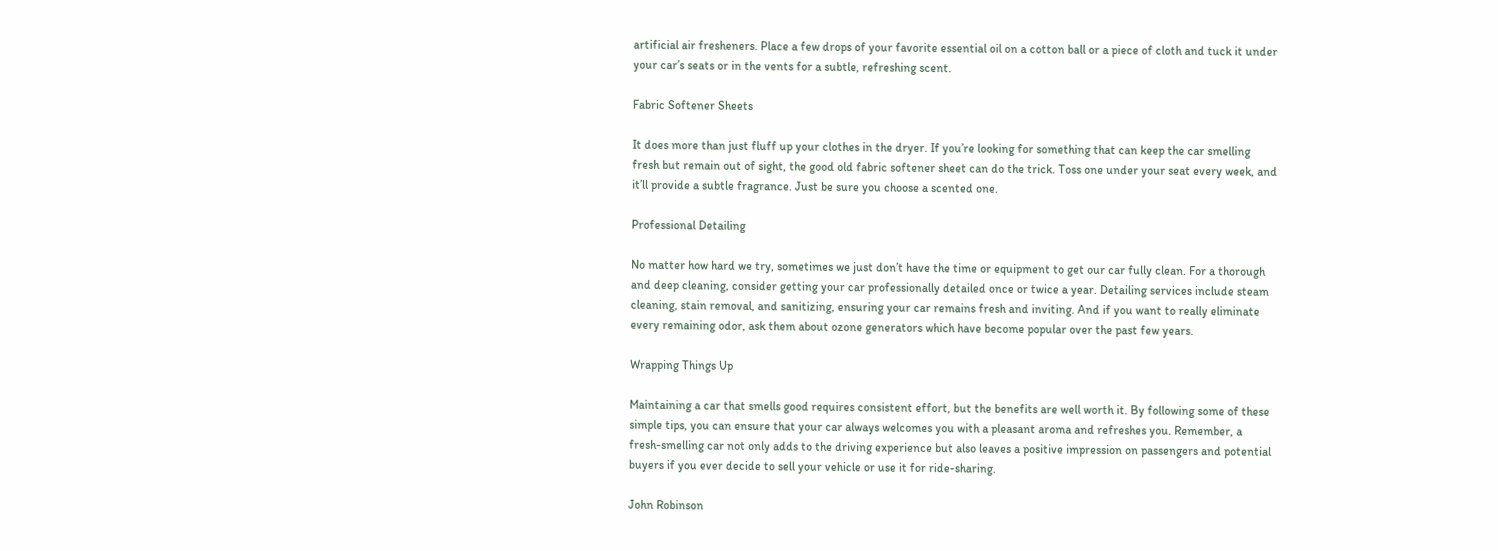artificial air fresheners. Place a few drops of your favorite essential oil on a cotton ball or a piece of cloth and tuck it under your car’s seats or in the vents for a subtle, refreshing scent.

Fabric Softener Sheets

It does more than just fluff up your clothes in the dryer. If you’re looking for something that can keep the car smelling fresh but remain out of sight, the good old fabric softener sheet can do the trick. Toss one under your seat every week, and it’ll provide a subtle fragrance. Just be sure you choose a scented one.

Professional Detailing

No matter how hard we try, sometimes we just don’t have the time or equipment to get our car fully clean. For a thorough and deep cleaning, consider getting your car professionally detailed once or twice a year. Detailing services include steam cleaning, stain removal, and sanitizing, ensuring your car remains fresh and inviting. And if you want to really eliminate every remaining odor, ask them about ozone generators which have become popular over the past few years.

Wrapping Things Up

Maintaining a car that smells good requires consistent effort, but the benefits are well worth it. By following some of these simple tips, you can ensure that your car always welcomes you with a pleasant aroma and refreshes you. Remember, a fresh-smelling car not only adds to the driving experience but also leaves a positive impression on passengers and potential buyers if you ever decide to sell your vehicle or use it for ride-sharing.

John Robinson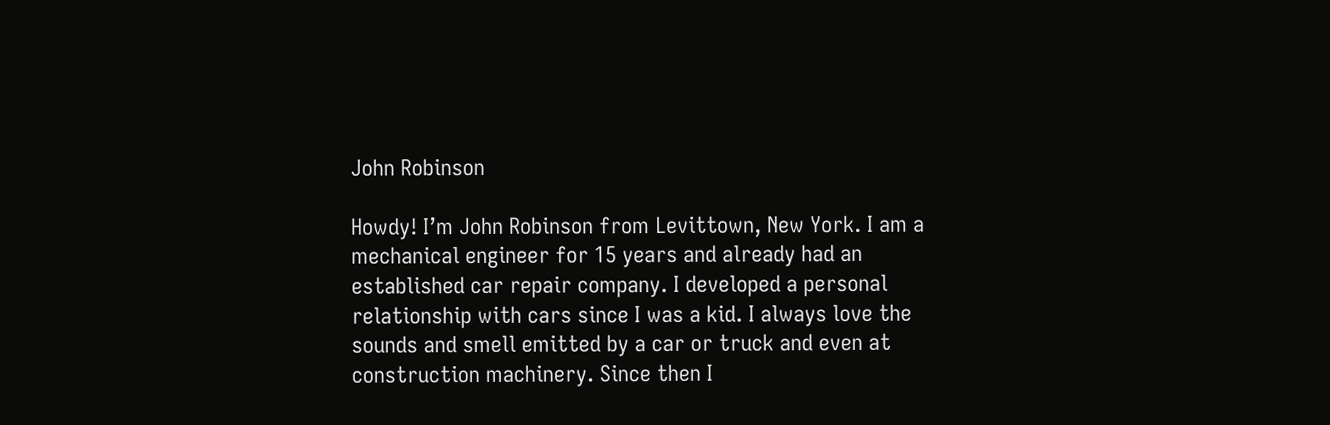John Robinson

Howdy! I’m John Robinson from Levittown, New York. I am a mechanical engineer for 15 years and already had an established car repair company. I developed a personal relationship with cars since I was a kid. I always love the sounds and smell emitted by a car or truck and even at construction machinery. Since then I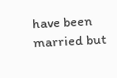have been married but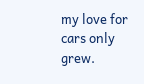my love for cars only grew.